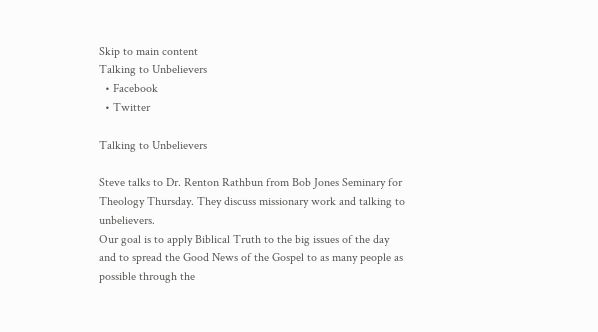Skip to main content
Talking to Unbelievers
  • Facebook
  • Twitter

Talking to Unbelievers

Steve talks to Dr. Renton Rathbun from Bob Jones Seminary for Theology Thursday. They discuss missionary work and talking to unbelievers.
Our goal is to apply Biblical Truth to the big issues of the day and to spread the Good News of the Gospel to as many people as possible through the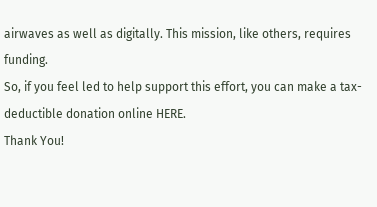airwaves as well as digitally. This mission, like others, requires funding.
So, if you feel led to help support this effort, you can make a tax-deductible donation online HERE.
Thank You!